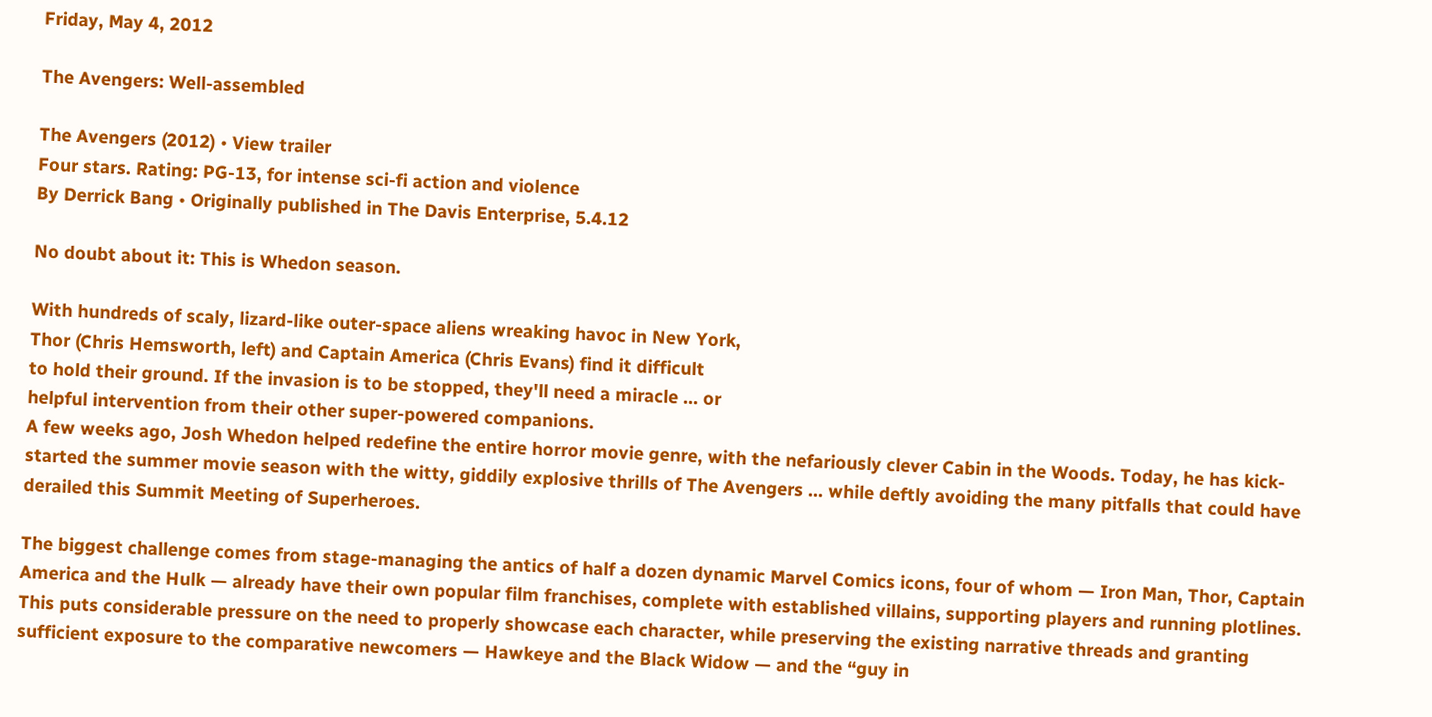Friday, May 4, 2012

The Avengers: Well-assembled

The Avengers (2012) • View trailer
Four stars. Rating: PG-13, for intense sci-fi action and violence
By Derrick Bang • Originally published in The Davis Enterprise, 5.4.12

No doubt about it: This is Whedon season.

With hundreds of scaly, lizard-like outer-space aliens wreaking havoc in New York,
Thor (Chris Hemsworth, left) and Captain America (Chris Evans) find it difficult
to hold their ground. If the invasion is to be stopped, they'll need a miracle ... or
helpful intervention from their other super-powered companions.
A few weeks ago, Josh Whedon helped redefine the entire horror movie genre, with the nefariously clever Cabin in the Woods. Today, he has kick-started the summer movie season with the witty, giddily explosive thrills of The Avengers ... while deftly avoiding the many pitfalls that could have derailed this Summit Meeting of Superheroes.

The biggest challenge comes from stage-managing the antics of half a dozen dynamic Marvel Comics icons, four of whom — Iron Man, Thor, Captain America and the Hulk — already have their own popular film franchises, complete with established villains, supporting players and running plotlines. This puts considerable pressure on the need to properly showcase each character, while preserving the existing narrative threads and granting sufficient exposure to the comparative newcomers — Hawkeye and the Black Widow — and the “guy in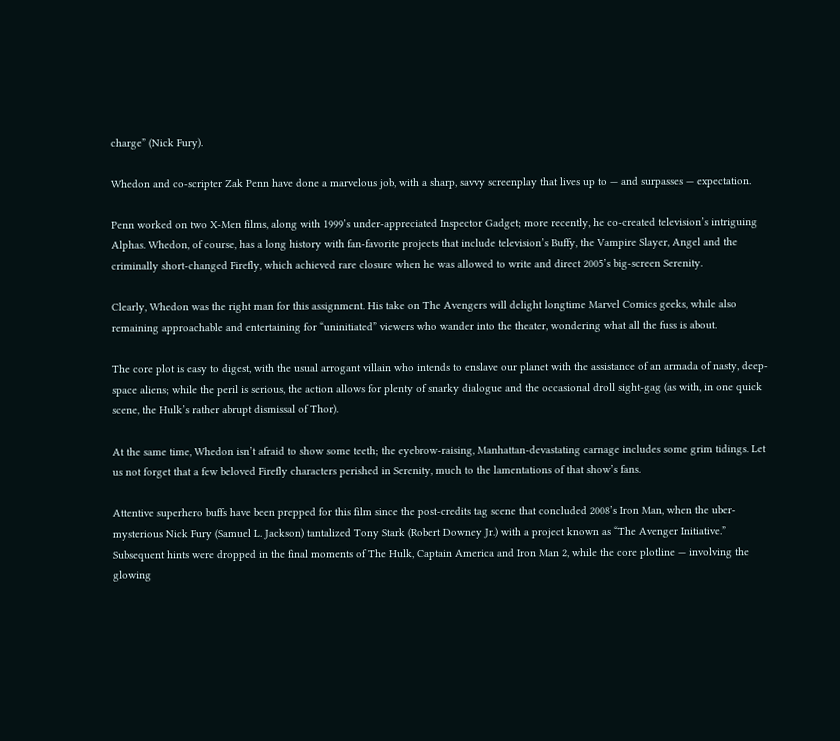charge” (Nick Fury).

Whedon and co-scripter Zak Penn have done a marvelous job, with a sharp, savvy screenplay that lives up to — and surpasses — expectation.

Penn worked on two X-Men films, along with 1999’s under-appreciated Inspector Gadget; more recently, he co-created television’s intriguing Alphas. Whedon, of course, has a long history with fan-favorite projects that include television’s Buffy, the Vampire Slayer, Angel and the criminally short-changed Firefly, which achieved rare closure when he was allowed to write and direct 2005’s big-screen Serenity.

Clearly, Whedon was the right man for this assignment. His take on The Avengers will delight longtime Marvel Comics geeks, while also remaining approachable and entertaining for “uninitiated” viewers who wander into the theater, wondering what all the fuss is about.

The core plot is easy to digest, with the usual arrogant villain who intends to enslave our planet with the assistance of an armada of nasty, deep-space aliens; while the peril is serious, the action allows for plenty of snarky dialogue and the occasional droll sight-gag (as with, in one quick scene, the Hulk’s rather abrupt dismissal of Thor).

At the same time, Whedon isn’t afraid to show some teeth; the eyebrow-raising, Manhattan-devastating carnage includes some grim tidings. Let us not forget that a few beloved Firefly characters perished in Serenity, much to the lamentations of that show’s fans.

Attentive superhero buffs have been prepped for this film since the post-credits tag scene that concluded 2008’s Iron Man, when the uber-mysterious Nick Fury (Samuel L. Jackson) tantalized Tony Stark (Robert Downey Jr.) with a project known as “The Avenger Initiative.” Subsequent hints were dropped in the final moments of The Hulk, Captain America and Iron Man 2, while the core plotline — involving the glowing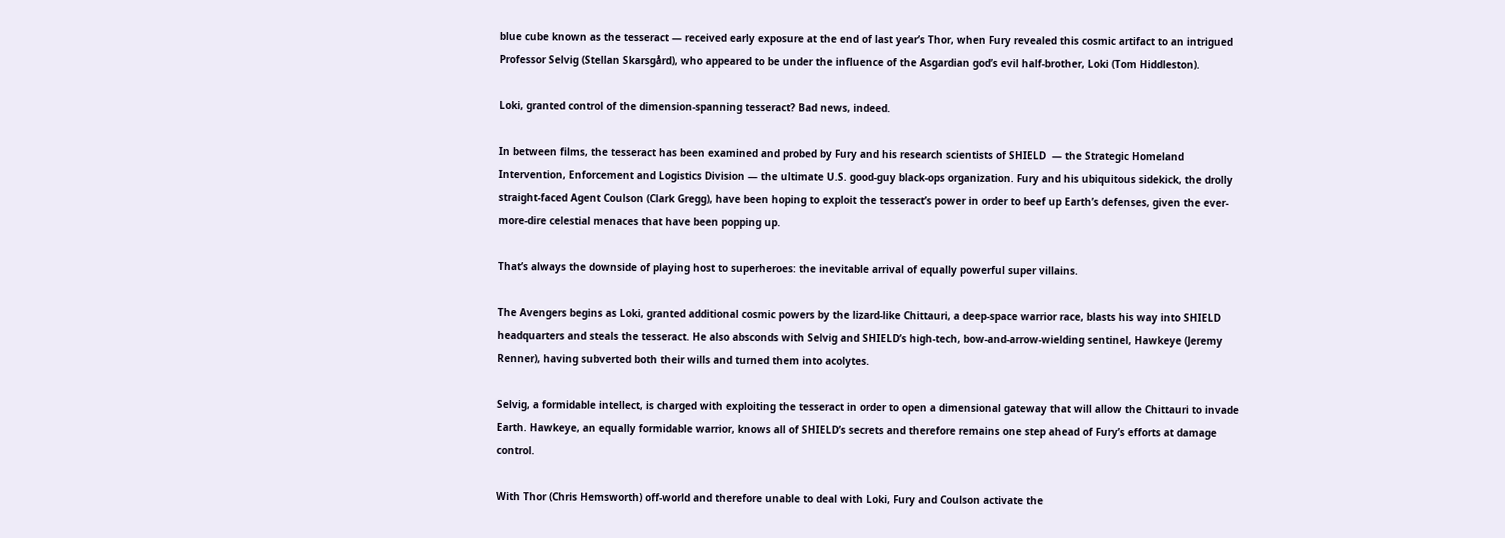blue cube known as the tesseract — received early exposure at the end of last year’s Thor, when Fury revealed this cosmic artifact to an intrigued Professor Selvig (Stellan Skarsgård), who appeared to be under the influence of the Asgardian god’s evil half-brother, Loki (Tom Hiddleston).

Loki, granted control of the dimension-spanning tesseract? Bad news, indeed.

In between films, the tesseract has been examined and probed by Fury and his research scientists of SHIELD  — the Strategic Homeland Intervention, Enforcement and Logistics Division — the ultimate U.S. good-guy black-ops organization. Fury and his ubiquitous sidekick, the drolly straight-faced Agent Coulson (Clark Gregg), have been hoping to exploit the tesseract’s power in order to beef up Earth’s defenses, given the ever-more-dire celestial menaces that have been popping up.

That’s always the downside of playing host to superheroes: the inevitable arrival of equally powerful super villains.

The Avengers begins as Loki, granted additional cosmic powers by the lizard-like Chittauri, a deep-space warrior race, blasts his way into SHIELD headquarters and steals the tesseract. He also absconds with Selvig and SHIELD’s high-tech, bow-and-arrow-wielding sentinel, Hawkeye (Jeremy Renner), having subverted both their wills and turned them into acolytes.

Selvig, a formidable intellect, is charged with exploiting the tesseract in order to open a dimensional gateway that will allow the Chittauri to invade Earth. Hawkeye, an equally formidable warrior, knows all of SHIELD’s secrets and therefore remains one step ahead of Fury’s efforts at damage control.

With Thor (Chris Hemsworth) off-world and therefore unable to deal with Loki, Fury and Coulson activate the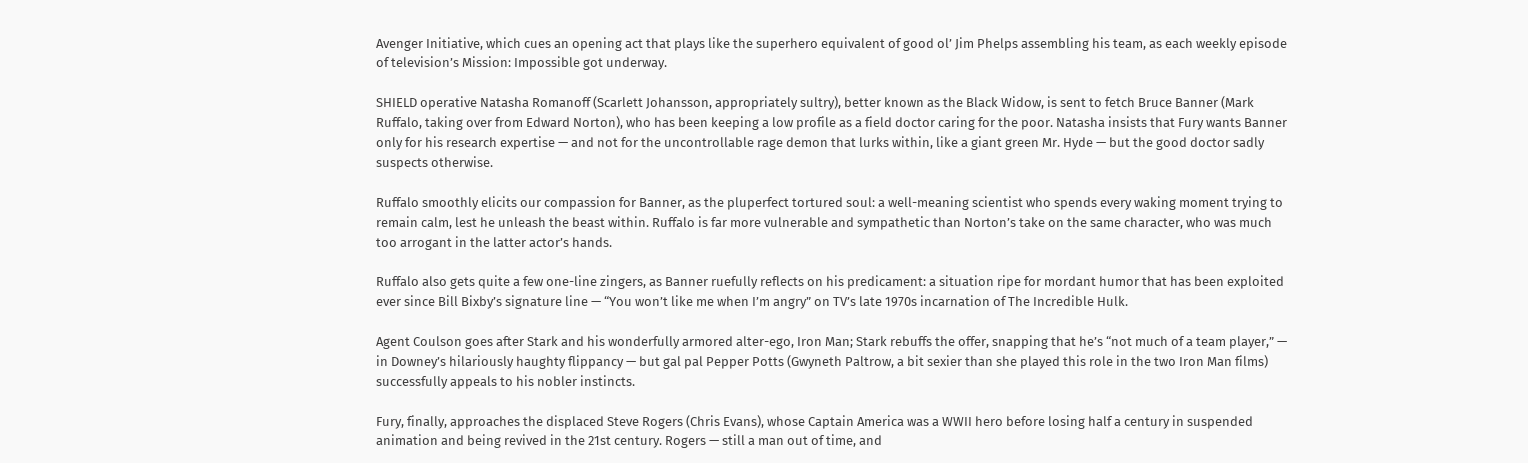Avenger Initiative, which cues an opening act that plays like the superhero equivalent of good ol’ Jim Phelps assembling his team, as each weekly episode of television’s Mission: Impossible got underway.

SHIELD operative Natasha Romanoff (Scarlett Johansson, appropriately sultry), better known as the Black Widow, is sent to fetch Bruce Banner (Mark Ruffalo, taking over from Edward Norton), who has been keeping a low profile as a field doctor caring for the poor. Natasha insists that Fury wants Banner only for his research expertise — and not for the uncontrollable rage demon that lurks within, like a giant green Mr. Hyde — but the good doctor sadly suspects otherwise.

Ruffalo smoothly elicits our compassion for Banner, as the pluperfect tortured soul: a well-meaning scientist who spends every waking moment trying to remain calm, lest he unleash the beast within. Ruffalo is far more vulnerable and sympathetic than Norton’s take on the same character, who was much too arrogant in the latter actor’s hands.

Ruffalo also gets quite a few one-line zingers, as Banner ruefully reflects on his predicament: a situation ripe for mordant humor that has been exploited ever since Bill Bixby’s signature line — “You won’t like me when I’m angry” on TV’s late 1970s incarnation of The Incredible Hulk.

Agent Coulson goes after Stark and his wonderfully armored alter-ego, Iron Man; Stark rebuffs the offer, snapping that he’s “not much of a team player,” — in Downey’s hilariously haughty flippancy — but gal pal Pepper Potts (Gwyneth Paltrow, a bit sexier than she played this role in the two Iron Man films) successfully appeals to his nobler instincts.

Fury, finally, approaches the displaced Steve Rogers (Chris Evans), whose Captain America was a WWII hero before losing half a century in suspended animation and being revived in the 21st century. Rogers — still a man out of time, and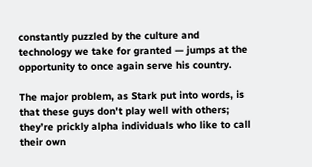constantly puzzled by the culture and technology we take for granted — jumps at the opportunity to once again serve his country.

The major problem, as Stark put into words, is that these guys don't play well with others; they’re prickly alpha individuals who like to call their own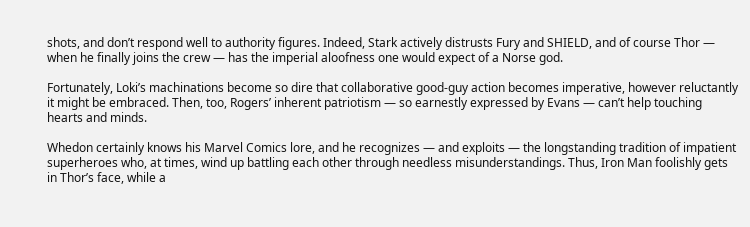shots, and don’t respond well to authority figures. Indeed, Stark actively distrusts Fury and SHIELD, and of course Thor — when he finally joins the crew — has the imperial aloofness one would expect of a Norse god.

Fortunately, Loki’s machinations become so dire that collaborative good-guy action becomes imperative, however reluctantly it might be embraced. Then, too, Rogers’ inherent patriotism — so earnestly expressed by Evans — can’t help touching hearts and minds.

Whedon certainly knows his Marvel Comics lore, and he recognizes — and exploits — the longstanding tradition of impatient superheroes who, at times, wind up battling each other through needless misunderstandings. Thus, Iron Man foolishly gets in Thor’s face, while a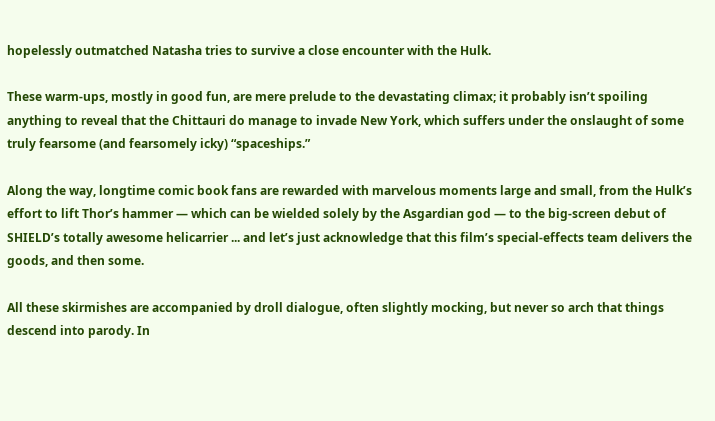hopelessly outmatched Natasha tries to survive a close encounter with the Hulk.

These warm-ups, mostly in good fun, are mere prelude to the devastating climax; it probably isn’t spoiling anything to reveal that the Chittauri do manage to invade New York, which suffers under the onslaught of some truly fearsome (and fearsomely icky) “spaceships.”

Along the way, longtime comic book fans are rewarded with marvelous moments large and small, from the Hulk’s effort to lift Thor’s hammer — which can be wielded solely by the Asgardian god — to the big-screen debut of SHIELD’s totally awesome helicarrier ... and let’s just acknowledge that this film’s special-effects team delivers the goods, and then some.

All these skirmishes are accompanied by droll dialogue, often slightly mocking, but never so arch that things descend into parody. In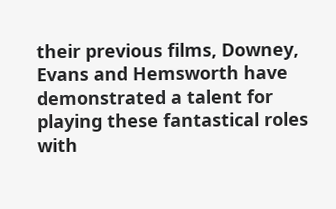their previous films, Downey, Evans and Hemsworth have demonstrated a talent for playing these fantastical roles with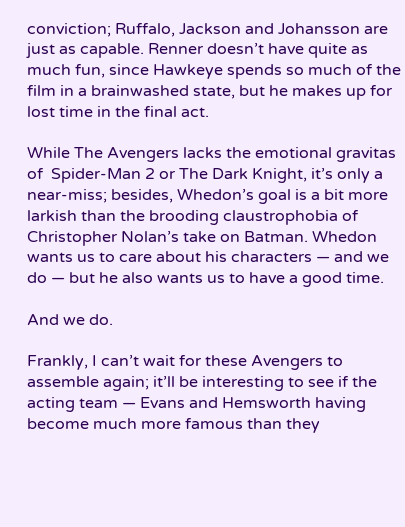conviction; Ruffalo, Jackson and Johansson are just as capable. Renner doesn’t have quite as much fun, since Hawkeye spends so much of the film in a brainwashed state, but he makes up for lost time in the final act.

While The Avengers lacks the emotional gravitas of  Spider-Man 2 or The Dark Knight, it’s only a near-miss; besides, Whedon’s goal is a bit more larkish than the brooding claustrophobia of Christopher Nolan’s take on Batman. Whedon wants us to care about his characters — and we do — but he also wants us to have a good time.

And we do.

Frankly, I can’t wait for these Avengers to assemble again; it’ll be interesting to see if the acting team — Evans and Hemsworth having become much more famous than they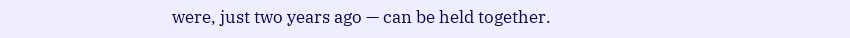were, just two years ago — can be held together.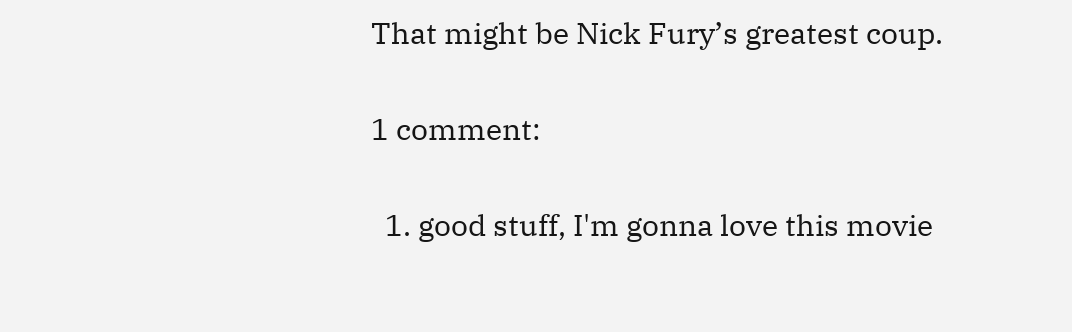That might be Nick Fury’s greatest coup.

1 comment:

  1. good stuff, I'm gonna love this movie